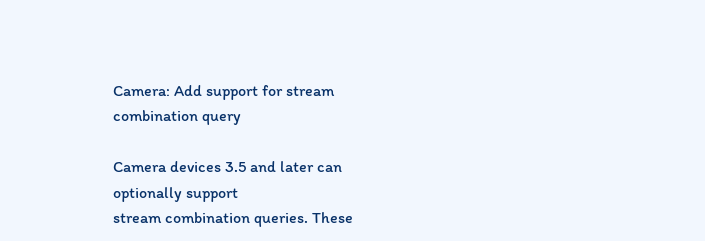Camera: Add support for stream combination query

Camera devices 3.5 and later can optionally support
stream combination queries. These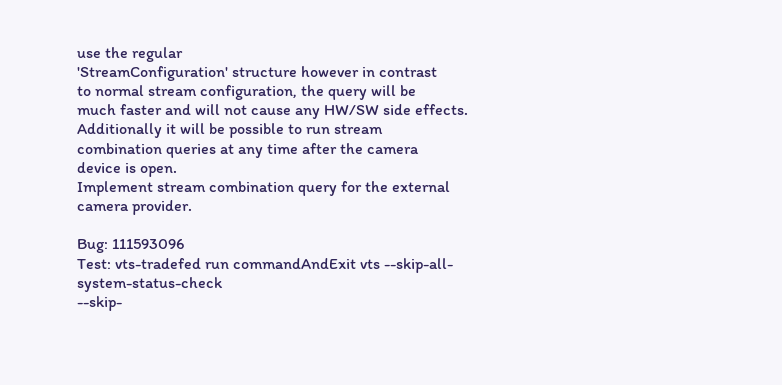use the regular
'StreamConfiguration' structure however in contrast
to normal stream configuration, the query will be
much faster and will not cause any HW/SW side effects.
Additionally it will be possible to run stream
combination queries at any time after the camera
device is open.
Implement stream combination query for the external
camera provider.

Bug: 111593096
Test: vts-tradefed run commandAndExit vts --skip-all-system-status-check
--skip-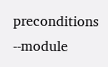preconditions --module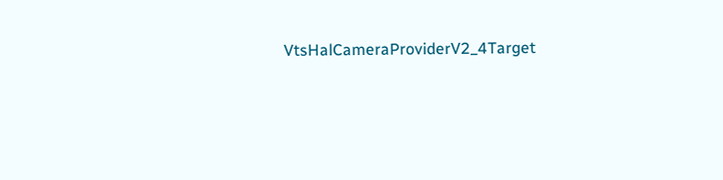VtsHalCameraProviderV2_4Target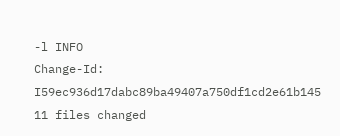-l INFO
Change-Id: I59ec936d17dabc89ba49407a750df1cd2e61b145
11 files changed